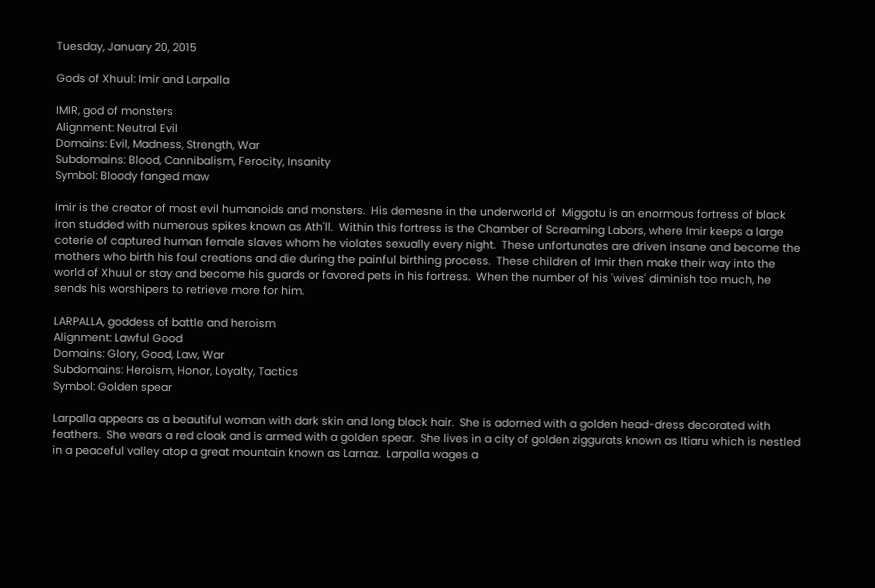Tuesday, January 20, 2015

Gods of Xhuul: Imir and Larpalla

IMIR, god of monsters
Alignment: Neutral Evil
Domains: Evil, Madness, Strength, War
Subdomains: Blood, Cannibalism, Ferocity, Insanity
Symbol: Bloody fanged maw

Imir is the creator of most evil humanoids and monsters.  His demesne in the underworld of  Miggotu is an enormous fortress of black iron studded with numerous spikes known as Ath'll.  Within this fortress is the Chamber of Screaming Labors, where Imir keeps a large coterie of captured human female slaves whom he violates sexually every night.  These unfortunates are driven insane and become the mothers who birth his foul creations and die during the painful birthing process.  These children of Imir then make their way into the world of Xhuul or stay and become his guards or favored pets in his fortress.  When the number of his 'wives' diminish too much, he sends his worshipers to retrieve more for him.

LARPALLA, goddess of battle and heroism
Alignment: Lawful Good
Domains: Glory, Good, Law, War
Subdomains: Heroism, Honor, Loyalty, Tactics
Symbol: Golden spear

Larpalla appears as a beautiful woman with dark skin and long black hair.  She is adorned with a golden head-dress decorated with feathers.  She wears a red cloak and is armed with a golden spear.  She lives in a city of golden ziggurats known as Itiaru which is nestled in a peaceful valley atop a great mountain known as Larnaz.  Larpalla wages a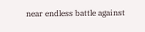near endless battle against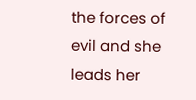the forces of evil and she leads her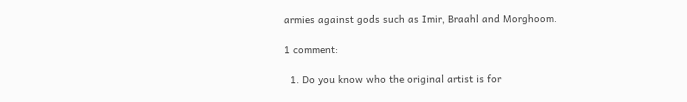armies against gods such as Imir, Braahl and Morghoom.

1 comment:

  1. Do you know who the original artist is for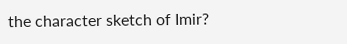the character sketch of Imir?